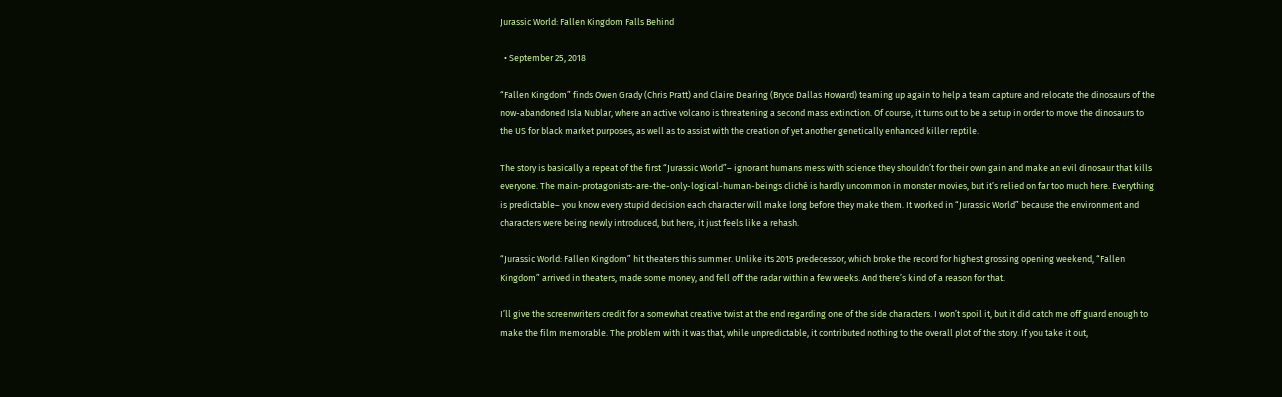Jurassic World: Fallen Kingdom Falls Behind

  • September 25, 2018

“Fallen Kingdom” finds Owen Grady (Chris Pratt) and Claire Dearing (Bryce Dallas Howard) teaming up again to help a team capture and relocate the dinosaurs of the now-abandoned Isla Nublar, where an active volcano is threatening a second mass extinction. Of course, it turns out to be a setup in order to move the dinosaurs to the US for black market purposes, as well as to assist with the creation of yet another genetically enhanced killer reptile.

The story is basically a repeat of the first “Jurassic World”– ignorant humans mess with science they shouldn’t for their own gain and make an evil dinosaur that kills everyone. The main-protagonists-are-the-only-logical-human-beings cliché is hardly uncommon in monster movies, but it’s relied on far too much here. Everything is predictable– you know every stupid decision each character will make long before they make them. It worked in “Jurassic World” because the environment and characters were being newly introduced, but here, it just feels like a rehash.

“Jurassic World: Fallen Kingdom” hit theaters this summer. Unlike its 2015 predecessor, which broke the record for highest grossing opening weekend, “Fallen Kingdom” arrived in theaters, made some money, and fell off the radar within a few weeks. And there’s kind of a reason for that.

I’ll give the screenwriters credit for a somewhat creative twist at the end regarding one of the side characters. I won’t spoil it, but it did catch me off guard enough to make the film memorable. The problem with it was that, while unpredictable, it contributed nothing to the overall plot of the story. If you take it out,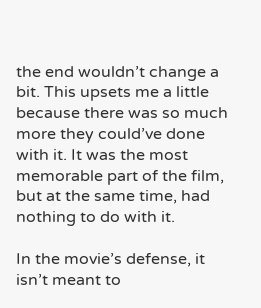the end wouldn’t change a bit. This upsets me a little because there was so much more they could’ve done with it. It was the most memorable part of the film, but at the same time, had nothing to do with it.

In the movie’s defense, it isn’t meant to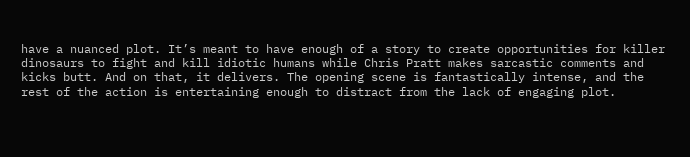have a nuanced plot. It’s meant to have enough of a story to create opportunities for killer dinosaurs to fight and kill idiotic humans while Chris Pratt makes sarcastic comments and kicks butt. And on that, it delivers. The opening scene is fantastically intense, and the rest of the action is entertaining enough to distract from the lack of engaging plot.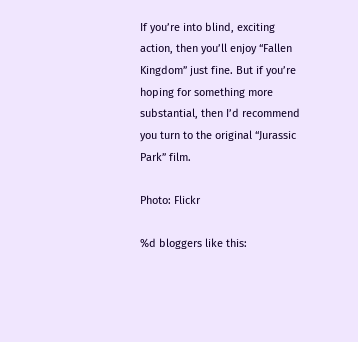If you’re into blind, exciting action, then you’ll enjoy “Fallen Kingdom” just fine. But if you’re hoping for something more substantial, then I’d recommend you turn to the original “Jurassic Park” film.

Photo: Flickr

%d bloggers like this: